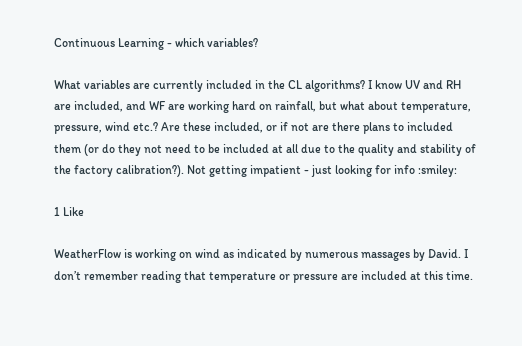Continuous Learning - which variables?

What variables are currently included in the CL algorithms? I know UV and RH are included, and WF are working hard on rainfall, but what about temperature, pressure, wind etc.? Are these included, or if not are there plans to included them (or do they not need to be included at all due to the quality and stability of the factory calibration?). Not getting impatient - just looking for info :smiley:

1 Like

WeatherFlow is working on wind as indicated by numerous massages by David. I don’t remember reading that temperature or pressure are included at this time.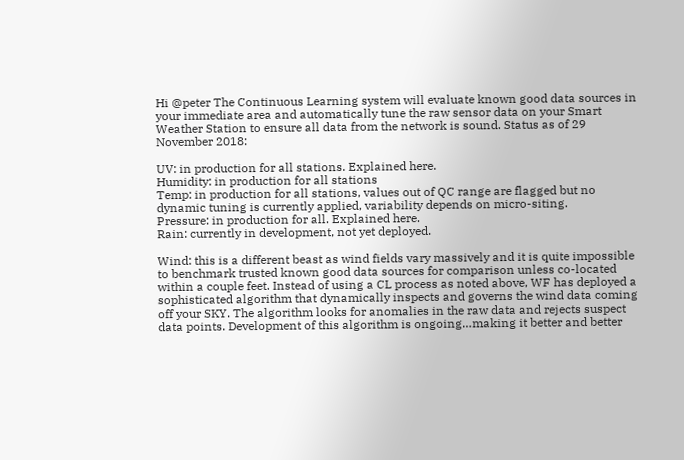Hi @peter The Continuous Learning system will evaluate known good data sources in your immediate area and automatically tune the raw sensor data on your Smart Weather Station to ensure all data from the network is sound. Status as of 29 November 2018:

UV: in production for all stations. Explained here.
Humidity: in production for all stations
Temp: in production for all stations, values out of QC range are flagged but no dynamic tuning is currently applied, variability depends on micro-siting.
Pressure: in production for all. Explained here.
Rain: currently in development, not yet deployed.

Wind: this is a different beast as wind fields vary massively and it is quite impossible to benchmark trusted known good data sources for comparison unless co-located within a couple feet. Instead of using a CL process as noted above, WF has deployed a sophisticated algorithm that dynamically inspects and governs the wind data coming off your SKY. The algorithm looks for anomalies in the raw data and rejects suspect data points. Development of this algorithm is ongoing…making it better and better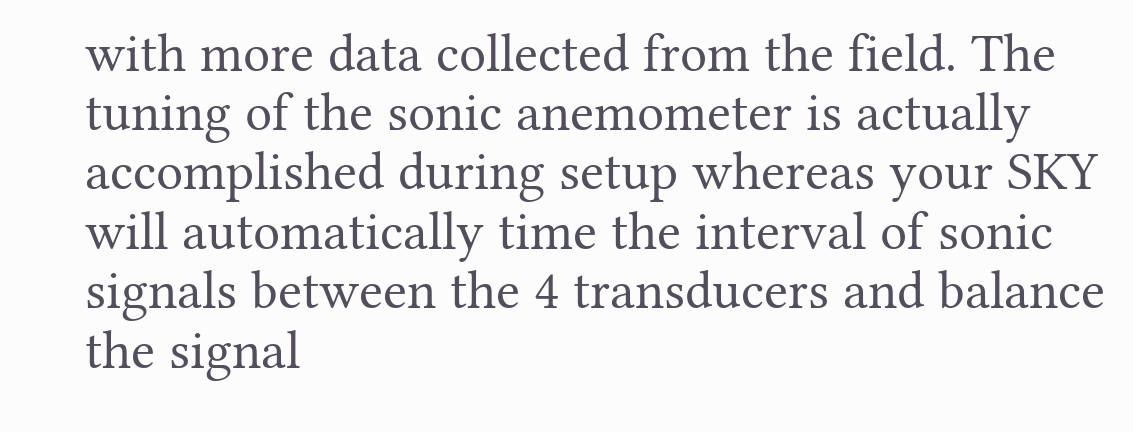with more data collected from the field. The tuning of the sonic anemometer is actually accomplished during setup whereas your SKY will automatically time the interval of sonic signals between the 4 transducers and balance the signal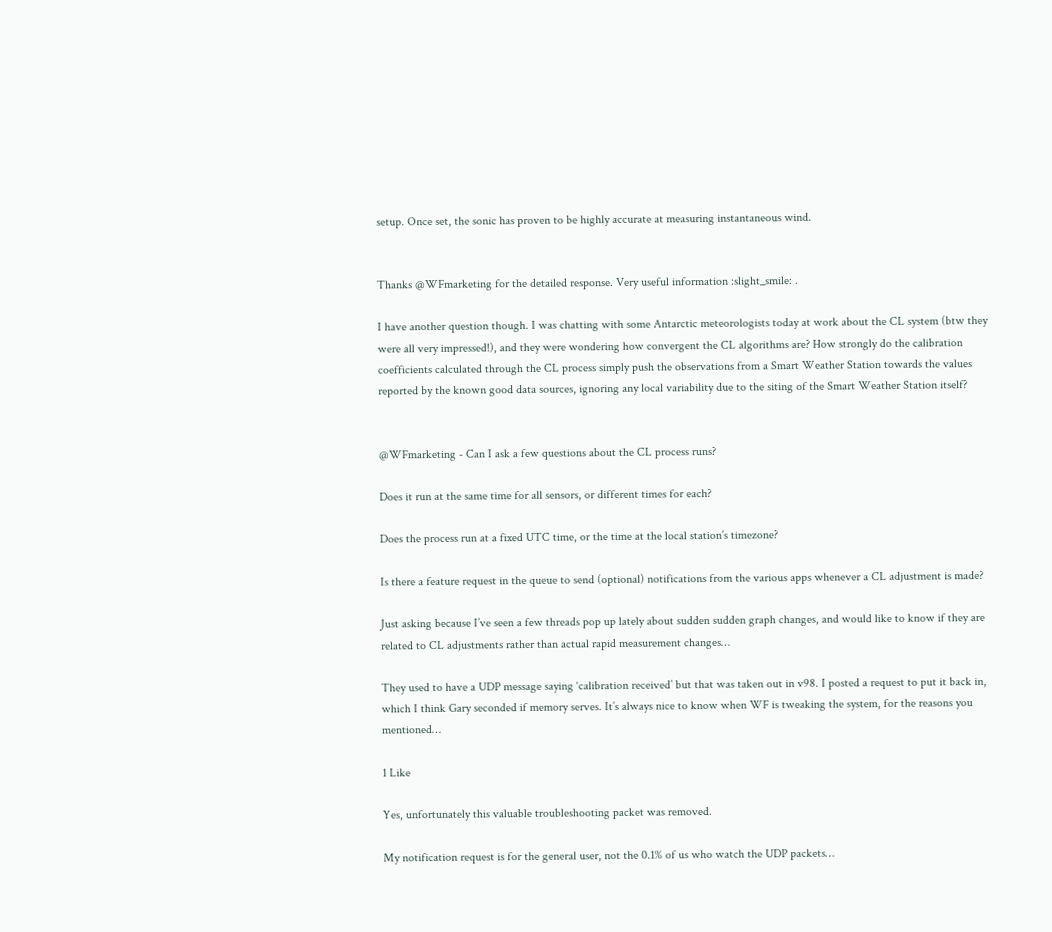setup. Once set, the sonic has proven to be highly accurate at measuring instantaneous wind.


Thanks @WFmarketing for the detailed response. Very useful information :slight_smile: .

I have another question though. I was chatting with some Antarctic meteorologists today at work about the CL system (btw they were all very impressed!), and they were wondering how convergent the CL algorithms are? How strongly do the calibration coefficients calculated through the CL process simply push the observations from a Smart Weather Station towards the values reported by the known good data sources, ignoring any local variability due to the siting of the Smart Weather Station itself?


@WFmarketing - Can I ask a few questions about the CL process runs?

Does it run at the same time for all sensors, or different times for each?

Does the process run at a fixed UTC time, or the time at the local station’s timezone?

Is there a feature request in the queue to send (optional) notifications from the various apps whenever a CL adjustment is made?

Just asking because I’ve seen a few threads pop up lately about sudden sudden graph changes, and would like to know if they are related to CL adjustments rather than actual rapid measurement changes…

They used to have a UDP message saying ‘calibration received’ but that was taken out in v98. I posted a request to put it back in, which I think Gary seconded if memory serves. It’s always nice to know when WF is tweaking the system, for the reasons you mentioned…

1 Like

Yes, unfortunately this valuable troubleshooting packet was removed.

My notification request is for the general user, not the 0.1% of us who watch the UDP packets…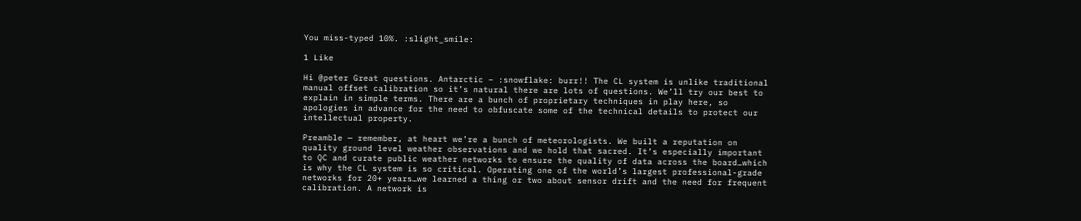You miss-typed 10%. :slight_smile:

1 Like

Hi @peter Great questions. Antarctic – :snowflake: burr!! The CL system is unlike traditional manual offset calibration so it’s natural there are lots of questions. We’ll try our best to explain in simple terms. There are a bunch of proprietary techniques in play here, so apologies in advance for the need to obfuscate some of the technical details to protect our intellectual property.

Preamble — remember, at heart we’re a bunch of meteorologists. We built a reputation on quality ground level weather observations and we hold that sacred. It’s especially important to QC and curate public weather networks to ensure the quality of data across the board…which is why the CL system is so critical. Operating one of the world’s largest professional-grade networks for 20+ years…we learned a thing or two about sensor drift and the need for frequent calibration. A network is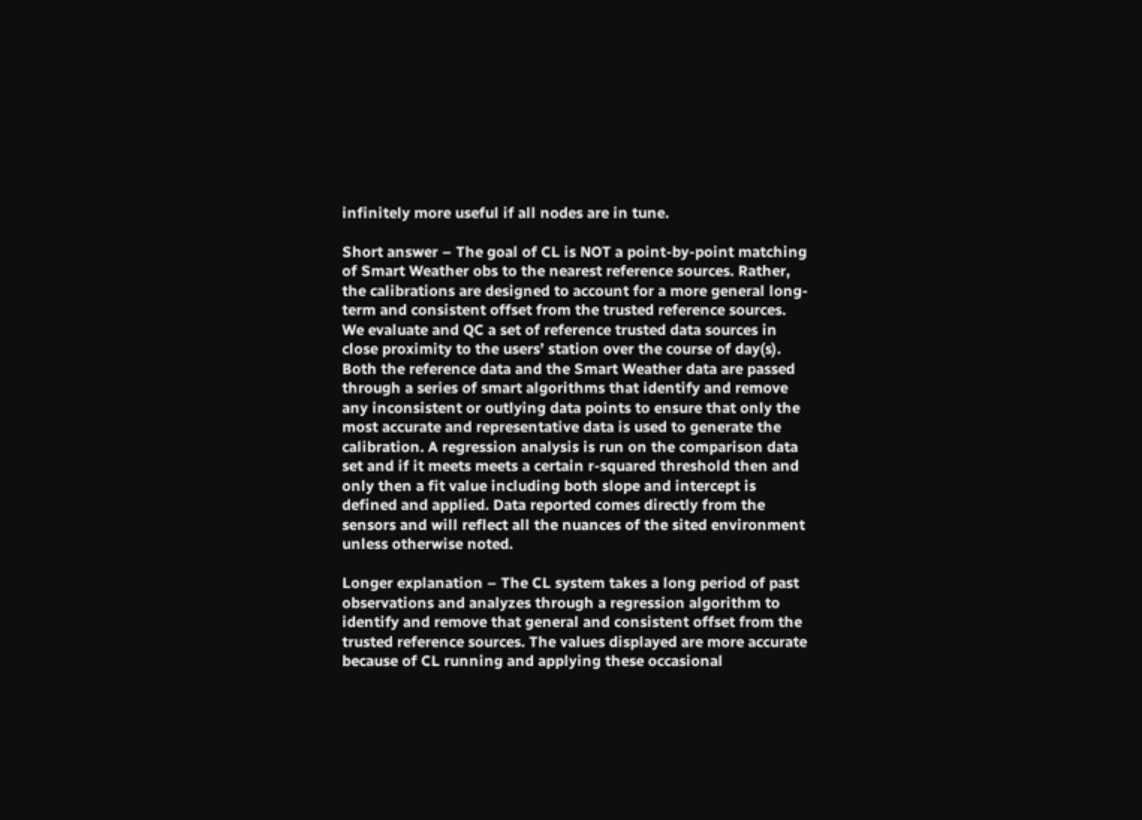infinitely more useful if all nodes are in tune.

Short answer – The goal of CL is NOT a point-by-point matching of Smart Weather obs to the nearest reference sources. Rather, the calibrations are designed to account for a more general long-term and consistent offset from the trusted reference sources. We evaluate and QC a set of reference trusted data sources in close proximity to the users’ station over the course of day(s). Both the reference data and the Smart Weather data are passed through a series of smart algorithms that identify and remove any inconsistent or outlying data points to ensure that only the most accurate and representative data is used to generate the calibration. A regression analysis is run on the comparison data set and if it meets meets a certain r-squared threshold then and only then a fit value including both slope and intercept is defined and applied. Data reported comes directly from the sensors and will reflect all the nuances of the sited environment unless otherwise noted.

Longer explanation – The CL system takes a long period of past observations and analyzes through a regression algorithm to identify and remove that general and consistent offset from the trusted reference sources. The values displayed are more accurate because of CL running and applying these occasional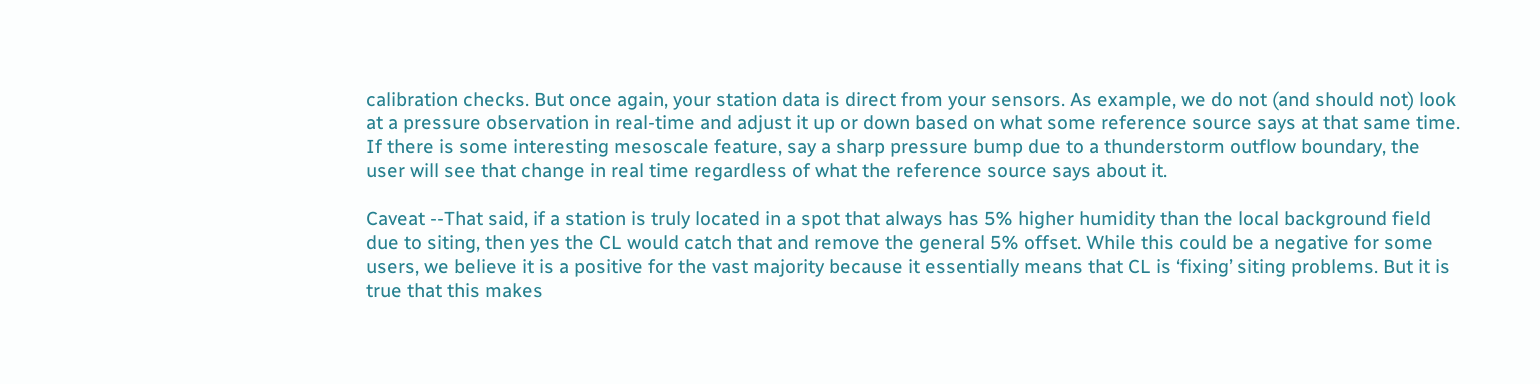calibration checks. But once again, your station data is direct from your sensors. As example, we do not (and should not) look at a pressure observation in real-time and adjust it up or down based on what some reference source says at that same time. If there is some interesting mesoscale feature, say a sharp pressure bump due to a thunderstorm outflow boundary, the user will see that change in real time regardless of what the reference source says about it.

Caveat --That said, if a station is truly located in a spot that always has 5% higher humidity than the local background field due to siting, then yes the CL would catch that and remove the general 5% offset. While this could be a negative for some users, we believe it is a positive for the vast majority because it essentially means that CL is ‘fixing’ siting problems. But it is true that this makes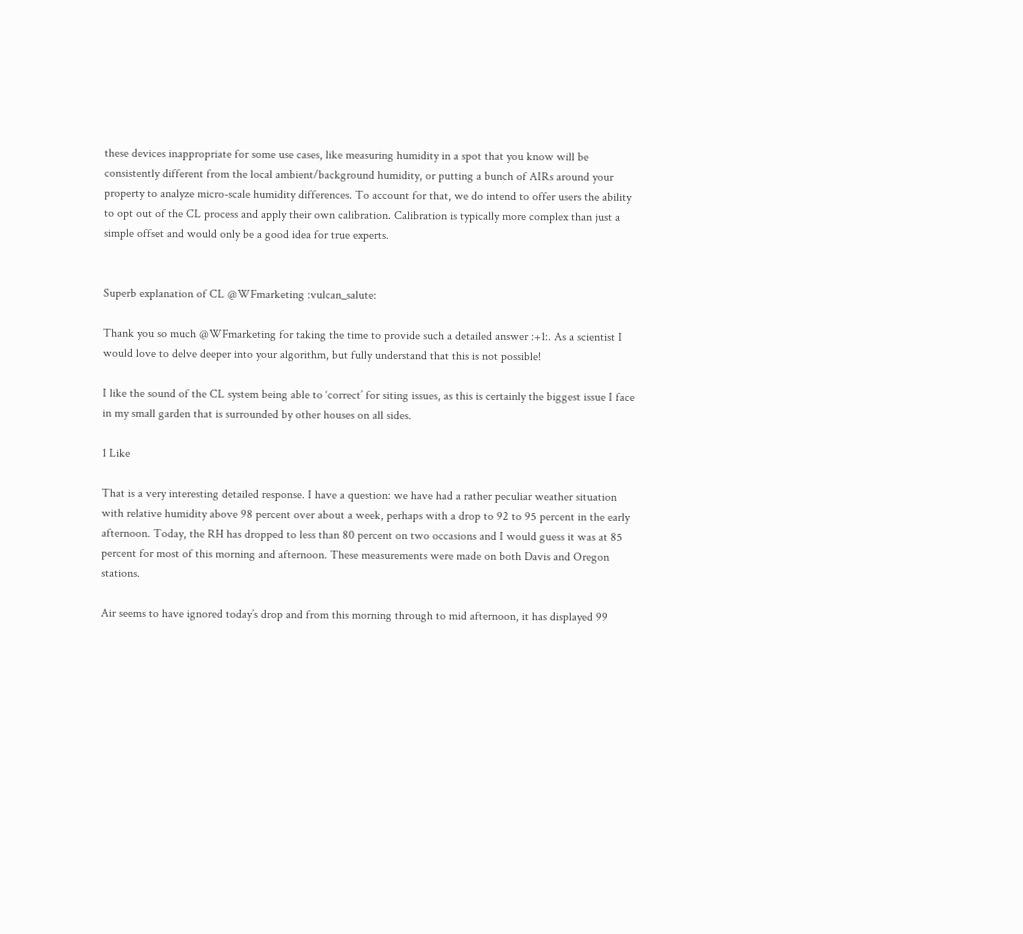these devices inappropriate for some use cases, like measuring humidity in a spot that you know will be consistently different from the local ambient/background humidity, or putting a bunch of AIRs around your property to analyze micro-scale humidity differences. To account for that, we do intend to offer users the ability to opt out of the CL process and apply their own calibration. Calibration is typically more complex than just a simple offset and would only be a good idea for true experts.


Superb explanation of CL @WFmarketing :vulcan_salute:

Thank you so much @WFmarketing for taking the time to provide such a detailed answer :+1:. As a scientist I would love to delve deeper into your algorithm, but fully understand that this is not possible!

I like the sound of the CL system being able to ‘correct’ for siting issues, as this is certainly the biggest issue I face in my small garden that is surrounded by other houses on all sides.

1 Like

That is a very interesting detailed response. I have a question: we have had a rather peculiar weather situation with relative humidity above 98 percent over about a week, perhaps with a drop to 92 to 95 percent in the early afternoon. Today, the RH has dropped to less than 80 percent on two occasions and I would guess it was at 85 percent for most of this morning and afternoon. These measurements were made on both Davis and Oregon stations.

Air seems to have ignored today’s drop and from this morning through to mid afternoon, it has displayed 99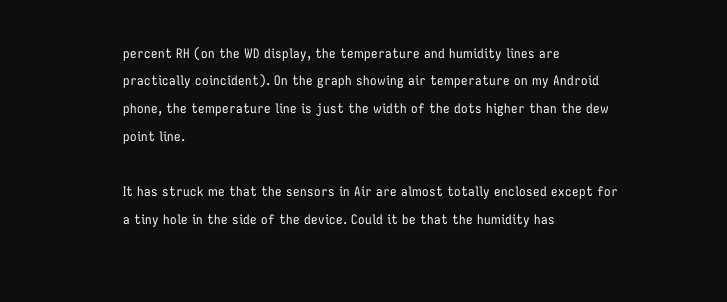percent RH (on the WD display, the temperature and humidity lines are practically coincident). On the graph showing air temperature on my Android phone, the temperature line is just the width of the dots higher than the dew point line.

It has struck me that the sensors in Air are almost totally enclosed except for a tiny hole in the side of the device. Could it be that the humidity has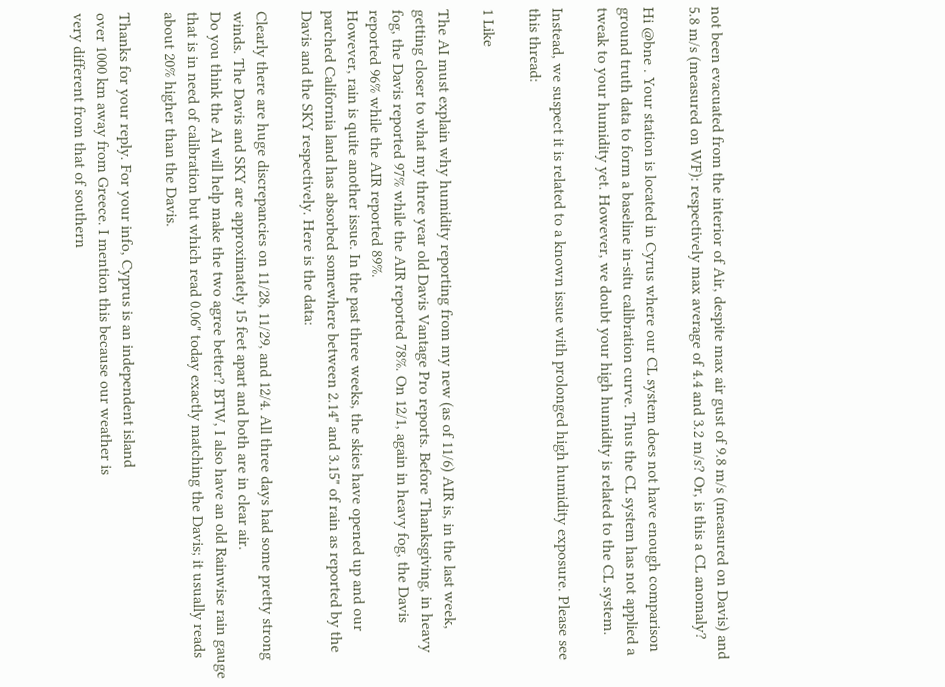not been evacuated from the interior of Air, despite max air gust of 9.8 m/s (measured on Davis) and 5.8 m/s (measured on WF): respectively max average of 4.4 and 3.2 m/s? Or, is this a CL anomaly?

Hi @bne . Your station is located in Cyrus where our CL system does not have enough comparison ground truth data to form a baseline in-situ calibration curve. Thus the CL system has not applied a tweak to your humidity yet. However, we doubt your high humidity is related to the CL system.

Instead, we suspect it is related to a known issue with prolonged high humidity exposure. Please see this thread:

1 Like

The AI must explain why humidity reporting from my new (as of 11/6) AIR is, in the last week, getting closer to what my three year old Davis Vantage Pro reports. Before Thanksgiving, in heavy fog, the Davis reported 97% while the AIR reported 78%. On 12/1, again in heavy fog, the Davis reported 96% while the AIR reported 89%.
However, rain is quite another issue. In the past three weeks, the skies have opened up and our parched California land has absorbed somewhere between 2.14" and 3.15" of rain as reported by the Davis and the SKY respectively. Here is the data:

Clearly there are huge discrepancies on 11/28, 11/29, and 12/4. All three days had some pretty strong winds. The Davis and SKY are approximately 15 feet apart and both are in clear air.
Do you think the AI will help make the two agree better? BTW, I also have an old Rainwise rain gauge that is in need of calibration but which read 0.06" today exactly matching the Davis; it usually reads about 20% higher than the Davis.

Thanks for your reply. For your info, Cyprus is an independent island
over 1000 km away from Greece. I mention this because our weather is
very different from that of southern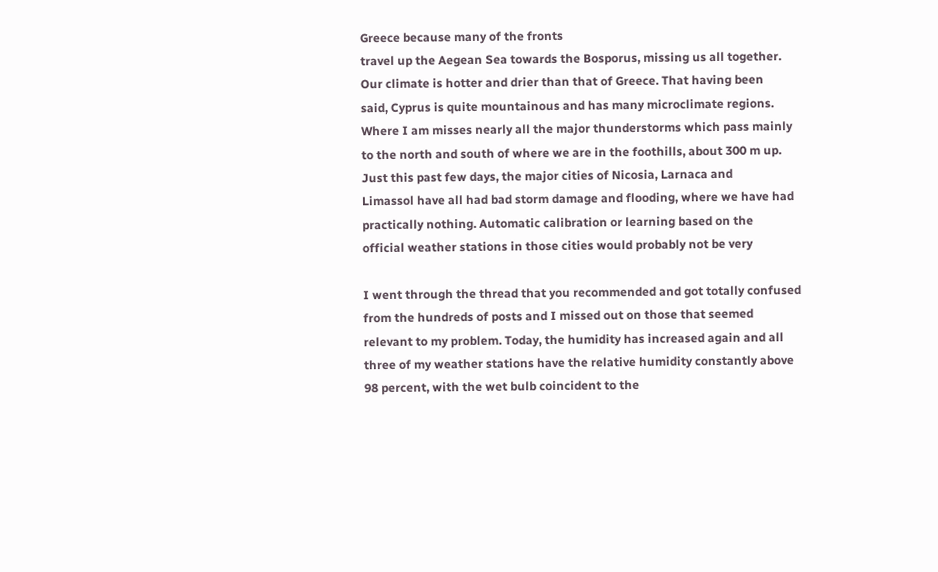Greece because many of the fronts
travel up the Aegean Sea towards the Bosporus, missing us all together.
Our climate is hotter and drier than that of Greece. That having been
said, Cyprus is quite mountainous and has many microclimate regions.
Where I am misses nearly all the major thunderstorms which pass mainly
to the north and south of where we are in the foothills, about 300 m up.
Just this past few days, the major cities of Nicosia, Larnaca and
Limassol have all had bad storm damage and flooding, where we have had
practically nothing. Automatic calibration or learning based on the
official weather stations in those cities would probably not be very

I went through the thread that you recommended and got totally confused
from the hundreds of posts and I missed out on those that seemed
relevant to my problem. Today, the humidity has increased again and all
three of my weather stations have the relative humidity constantly above
98 percent, with the wet bulb coincident to the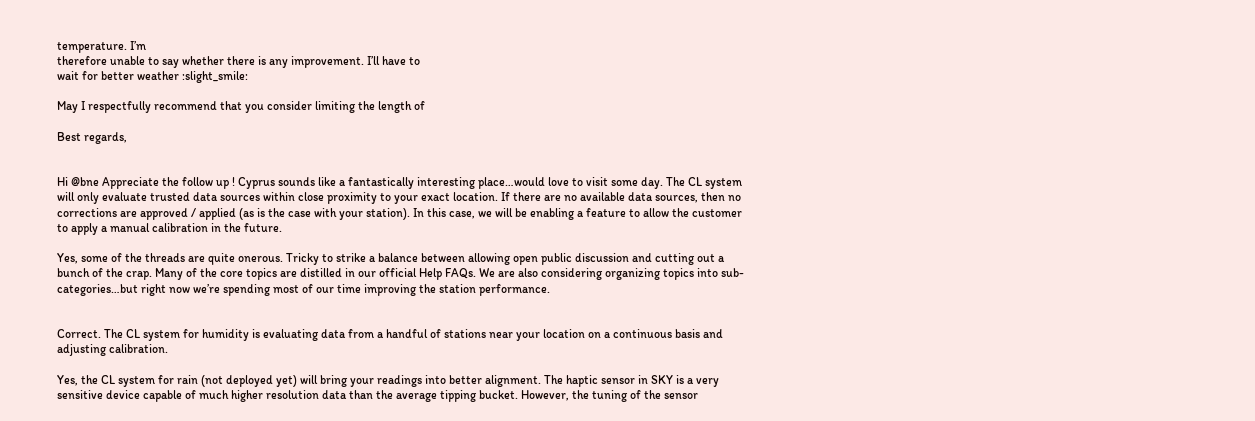temperature. I’m
therefore unable to say whether there is any improvement. I’ll have to
wait for better weather :slight_smile:

May I respectfully recommend that you consider limiting the length of

Best regards,


Hi @bne Appreciate the follow up ! Cyprus sounds like a fantastically interesting place…would love to visit some day. The CL system will only evaluate trusted data sources within close proximity to your exact location. If there are no available data sources, then no corrections are approved / applied (as is the case with your station). In this case, we will be enabling a feature to allow the customer to apply a manual calibration in the future.

Yes, some of the threads are quite onerous. Tricky to strike a balance between allowing open public discussion and cutting out a bunch of the crap. Many of the core topics are distilled in our official Help FAQs. We are also considering organizing topics into sub-categories…but right now we’re spending most of our time improving the station performance.


Correct. The CL system for humidity is evaluating data from a handful of stations near your location on a continuous basis and adjusting calibration.

Yes, the CL system for rain (not deployed yet) will bring your readings into better alignment. The haptic sensor in SKY is a very sensitive device capable of much higher resolution data than the average tipping bucket. However, the tuning of the sensor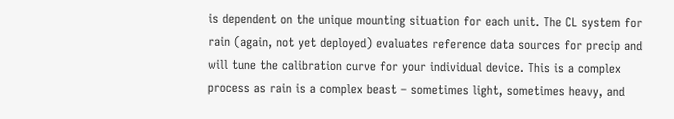is dependent on the unique mounting situation for each unit. The CL system for rain (again, not yet deployed) evaluates reference data sources for precip and will tune the calibration curve for your individual device. This is a complex process as rain is a complex beast – sometimes light, sometimes heavy, and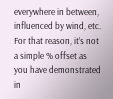everywhere in between, influenced by wind, etc. For that reason, it’s not a simple % offset as you have demonstrated in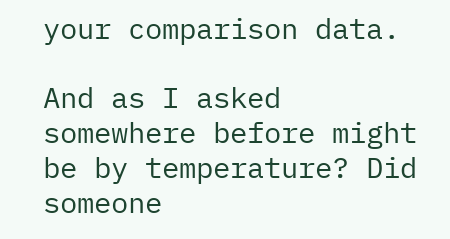your comparison data.

And as I asked somewhere before might be by temperature? Did someone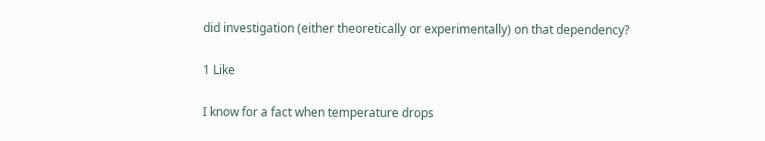did investigation (either theoretically or experimentally) on that dependency?

1 Like

I know for a fact when temperature drops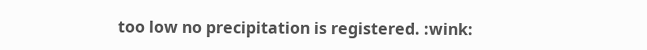too low no precipitation is registered. :wink: